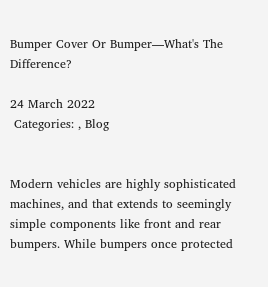Bumper Cover Or Bumper—What's The Difference?

24 March 2022
 Categories: , Blog


Modern vehicles are highly sophisticated machines, and that extends to seemingly simple components like front and rear bumpers. While bumpers once protected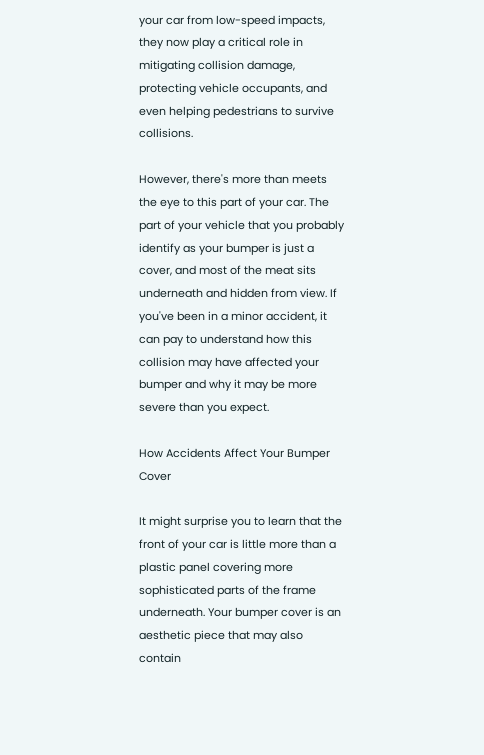your car from low-speed impacts, they now play a critical role in mitigating collision damage, protecting vehicle occupants, and even helping pedestrians to survive collisions.

However, there's more than meets the eye to this part of your car. The part of your vehicle that you probably identify as your bumper is just a cover, and most of the meat sits underneath and hidden from view. If you've been in a minor accident, it can pay to understand how this collision may have affected your bumper and why it may be more severe than you expect.

How Accidents Affect Your Bumper Cover

It might surprise you to learn that the front of your car is little more than a plastic panel covering more sophisticated parts of the frame underneath. Your bumper cover is an aesthetic piece that may also contain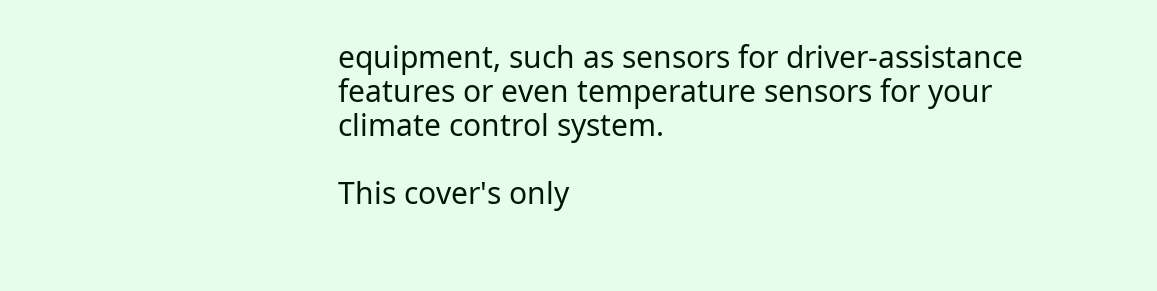equipment, such as sensors for driver-assistance features or even temperature sensors for your climate control system.

This cover's only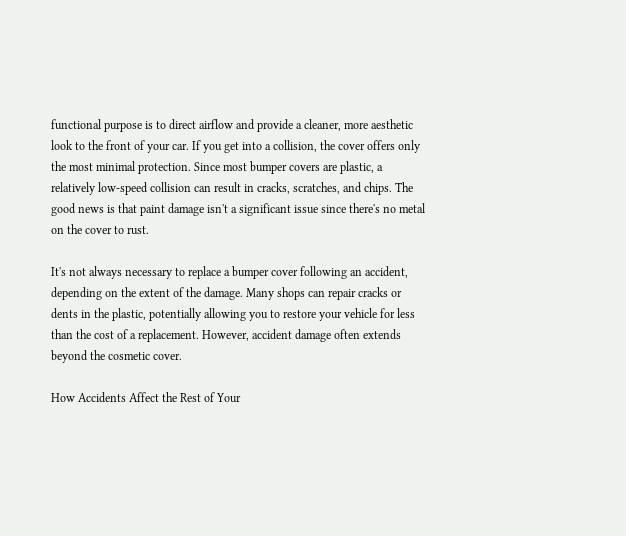functional purpose is to direct airflow and provide a cleaner, more aesthetic look to the front of your car. If you get into a collision, the cover offers only the most minimal protection. Since most bumper covers are plastic, a relatively low-speed collision can result in cracks, scratches, and chips. The good news is that paint damage isn't a significant issue since there's no metal on the cover to rust.

It's not always necessary to replace a bumper cover following an accident, depending on the extent of the damage. Many shops can repair cracks or dents in the plastic, potentially allowing you to restore your vehicle for less than the cost of a replacement. However, accident damage often extends beyond the cosmetic cover.

How Accidents Affect the Rest of Your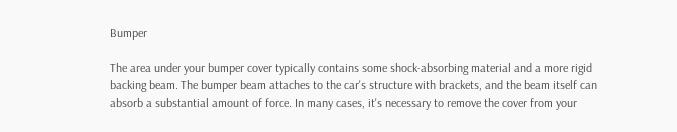Bumper

The area under your bumper cover typically contains some shock-absorbing material and a more rigid backing beam. The bumper beam attaches to the car's structure with brackets, and the beam itself can absorb a substantial amount of force. In many cases, it's necessary to remove the cover from your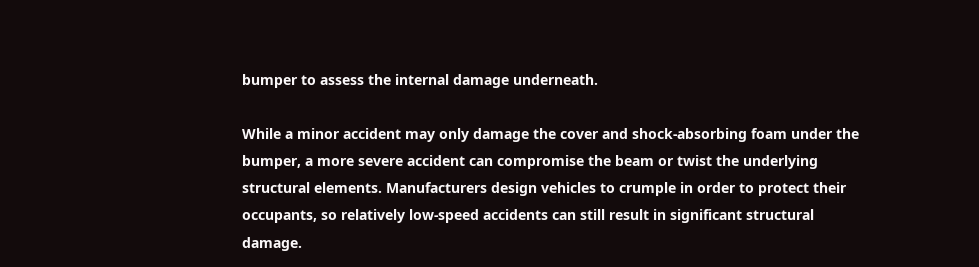bumper to assess the internal damage underneath.

While a minor accident may only damage the cover and shock-absorbing foam under the bumper, a more severe accident can compromise the beam or twist the underlying structural elements. Manufacturers design vehicles to crumple in order to protect their occupants, so relatively low-speed accidents can still result in significant structural damage.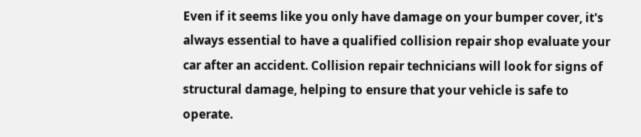Even if it seems like you only have damage on your bumper cover, it's always essential to have a qualified collision repair shop evaluate your car after an accident. Collision repair technicians will look for signs of structural damage, helping to ensure that your vehicle is safe to operate.